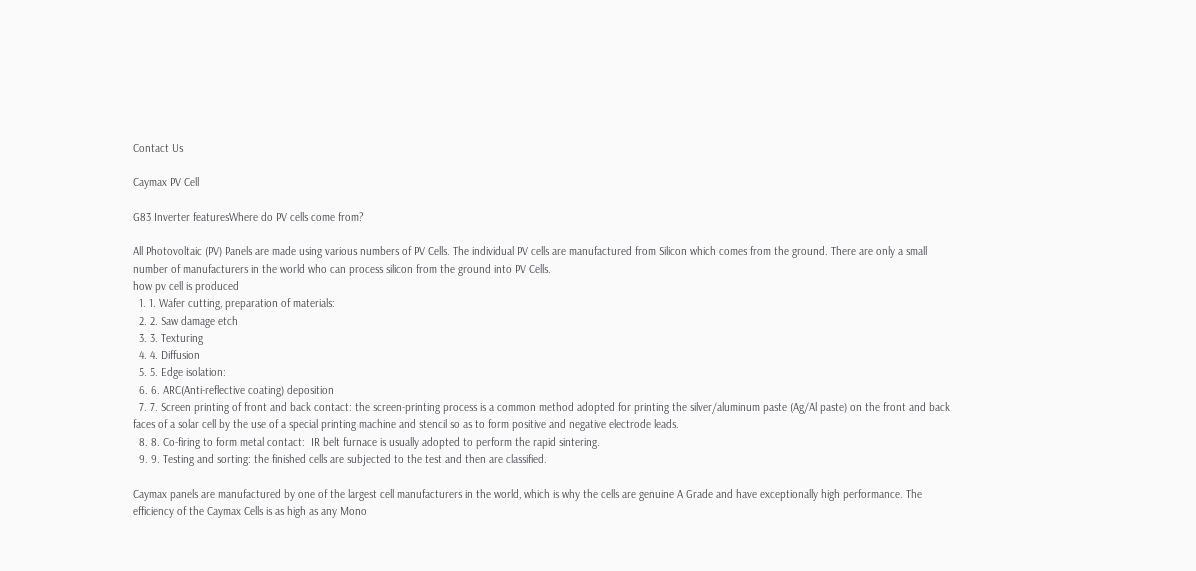Contact Us

Caymax PV Cell

G83 Inverter featuresWhere do PV cells come from?

All Photovoltaic (PV) Panels are made using various numbers of PV Cells. The individual PV cells are manufactured from Silicon which comes from the ground. There are only a small number of manufacturers in the world who can process silicon from the ground into PV Cells.
how pv cell is produced
  1. 1. Wafer cutting, preparation of materials:
  2. 2. Saw damage etch
  3. 3. Texturing
  4. 4. Diffusion
  5. 5. Edge isolation:
  6. 6. ARC(Anti-reflective coating) deposition
  7. 7. Screen printing of front and back contact: the screen-printing process is a common method adopted for printing the silver/aluminum paste (Ag/Al paste) on the front and back faces of a solar cell by the use of a special printing machine and stencil so as to form positive and negative electrode leads.
  8. 8. Co-firing to form metal contact:  IR belt furnace is usually adopted to perform the rapid sintering.
  9. 9. Testing and sorting: the finished cells are subjected to the test and then are classified.

Caymax panels are manufactured by one of the largest cell manufacturers in the world, which is why the cells are genuine A Grade and have exceptionally high performance. The efficiency of the Caymax Cells is as high as any Mono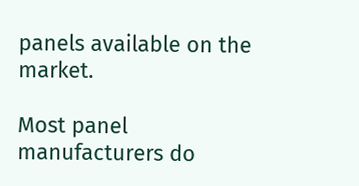panels available on the market.

Most panel manufacturers do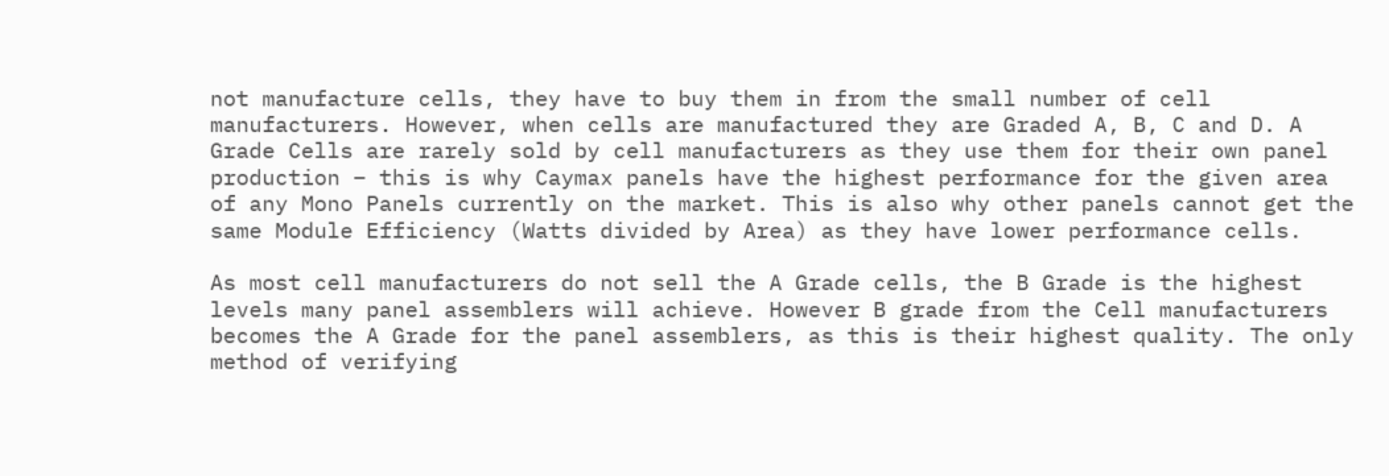not manufacture cells, they have to buy them in from the small number of cell manufacturers. However, when cells are manufactured they are Graded A, B, C and D. A Grade Cells are rarely sold by cell manufacturers as they use them for their own panel production – this is why Caymax panels have the highest performance for the given area of any Mono Panels currently on the market. This is also why other panels cannot get the same Module Efficiency (Watts divided by Area) as they have lower performance cells.

As most cell manufacturers do not sell the A Grade cells, the B Grade is the highest levels many panel assemblers will achieve. However B grade from the Cell manufacturers becomes the A Grade for the panel assemblers, as this is their highest quality. The only method of verifying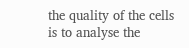the quality of the cells is to analyse the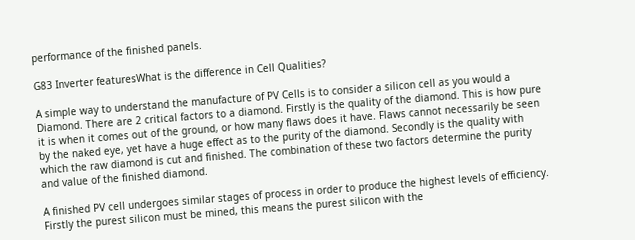performance of the finished panels.

G83 Inverter featuresWhat is the difference in Cell Qualities?

A simple way to understand the manufacture of PV Cells is to consider a silicon cell as you would a Diamond. There are 2 critical factors to a diamond. Firstly is the quality of the diamond. This is how pure it is when it comes out of the ground, or how many flaws does it have. Flaws cannot necessarily be seen by the naked eye, yet have a huge effect as to the purity of the diamond. Secondly is the quality with which the raw diamond is cut and finished. The combination of these two factors determine the purity and value of the finished diamond.

A finished PV cell undergoes similar stages of process in order to produce the highest levels of efficiency. Firstly the purest silicon must be mined, this means the purest silicon with the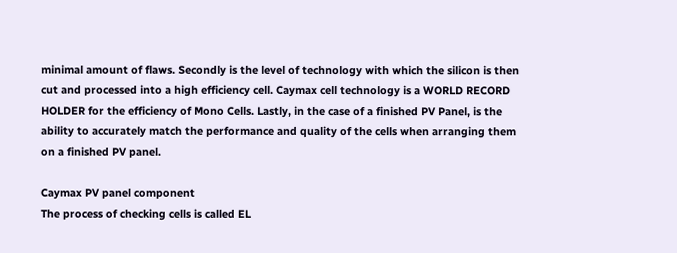minimal amount of flaws. Secondly is the level of technology with which the silicon is then cut and processed into a high efficiency cell. Caymax cell technology is a WORLD RECORD HOLDER for the efficiency of Mono Cells. Lastly, in the case of a finished PV Panel, is the ability to accurately match the performance and quality of the cells when arranging them on a finished PV panel.

Caymax PV panel component
The process of checking cells is called EL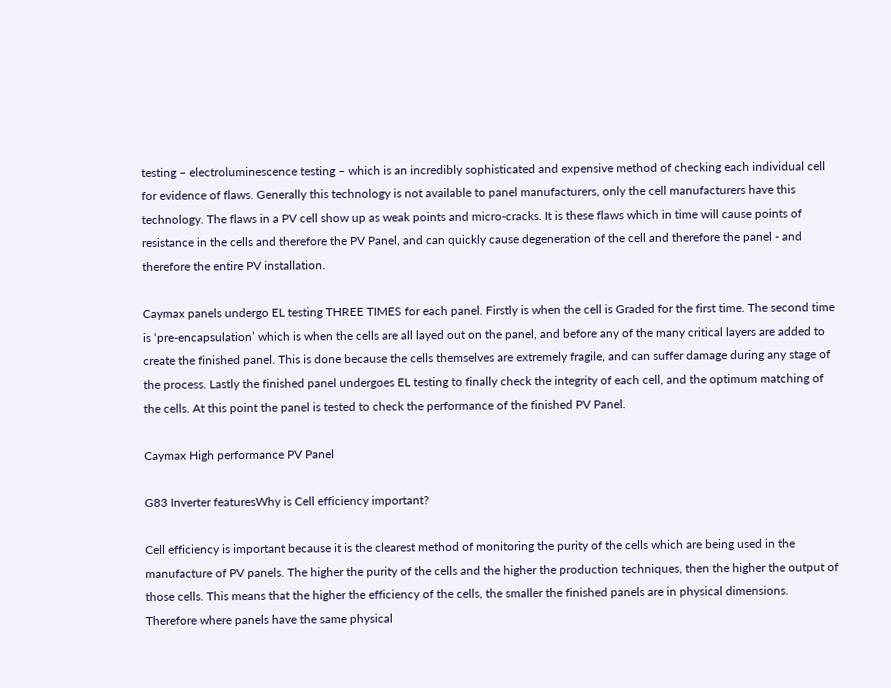testing – electroluminescence testing – which is an incredibly sophisticated and expensive method of checking each individual cell for evidence of flaws. Generally this technology is not available to panel manufacturers, only the cell manufacturers have this technology. The flaws in a PV cell show up as weak points and micro-cracks. It is these flaws which in time will cause points of resistance in the cells and therefore the PV Panel, and can quickly cause degeneration of the cell and therefore the panel - and therefore the entire PV installation.

Caymax panels undergo EL testing THREE TIMES for each panel. Firstly is when the cell is Graded for the first time. The second time is ‘pre-encapsulation’ which is when the cells are all layed out on the panel, and before any of the many critical layers are added to create the finished panel. This is done because the cells themselves are extremely fragile, and can suffer damage during any stage of the process. Lastly the finished panel undergoes EL testing to finally check the integrity of each cell, and the optimum matching of the cells. At this point the panel is tested to check the performance of the finished PV Panel.

Caymax High performance PV Panel

G83 Inverter featuresWhy is Cell efficiency important?

Cell efficiency is important because it is the clearest method of monitoring the purity of the cells which are being used in the manufacture of PV panels. The higher the purity of the cells and the higher the production techniques, then the higher the output of those cells. This means that the higher the efficiency of the cells, the smaller the finished panels are in physical dimensions. Therefore where panels have the same physical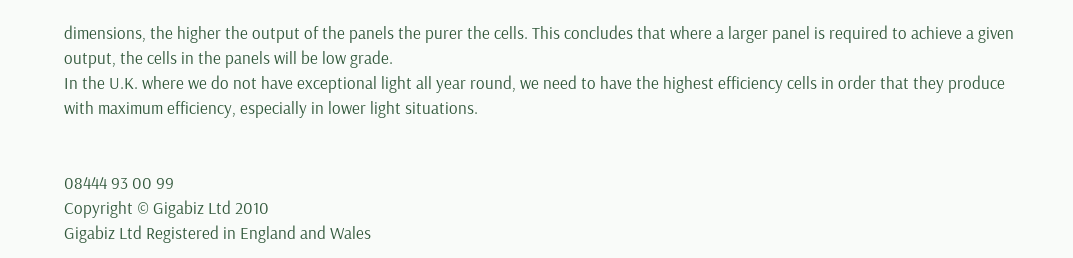dimensions, the higher the output of the panels the purer the cells. This concludes that where a larger panel is required to achieve a given output, the cells in the panels will be low grade.
In the U.K. where we do not have exceptional light all year round, we need to have the highest efficiency cells in order that they produce with maximum efficiency, especially in lower light situations.


08444 93 00 99
Copyright © Gigabiz Ltd 2010
Gigabiz Ltd Registered in England and Wales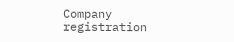Company registration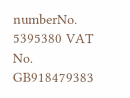numberNo. 5395380 VAT No. GB918479383